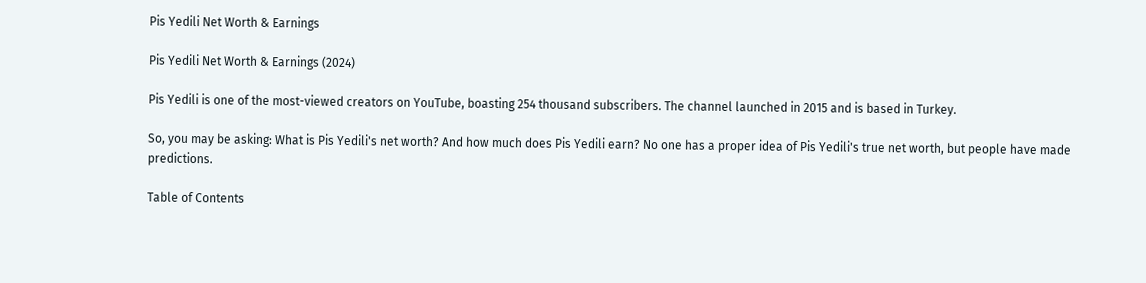Pis Yedili Net Worth & Earnings

Pis Yedili Net Worth & Earnings (2024)

Pis Yedili is one of the most-viewed creators on YouTube, boasting 254 thousand subscribers. The channel launched in 2015 and is based in Turkey.

So, you may be asking: What is Pis Yedili's net worth? And how much does Pis Yedili earn? No one has a proper idea of Pis Yedili's true net worth, but people have made predictions.

Table of Contents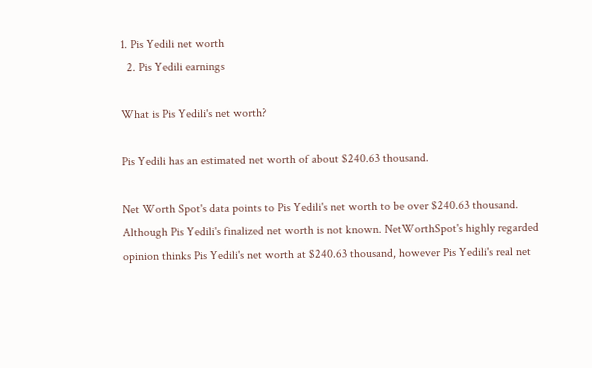1. Pis Yedili net worth
  2. Pis Yedili earnings

What is Pis Yedili's net worth?

Pis Yedili has an estimated net worth of about $240.63 thousand.

Net Worth Spot's data points to Pis Yedili's net worth to be over $240.63 thousand. Although Pis Yedili's finalized net worth is not known. NetWorthSpot's highly regarded opinion thinks Pis Yedili's net worth at $240.63 thousand, however Pis Yedili's real net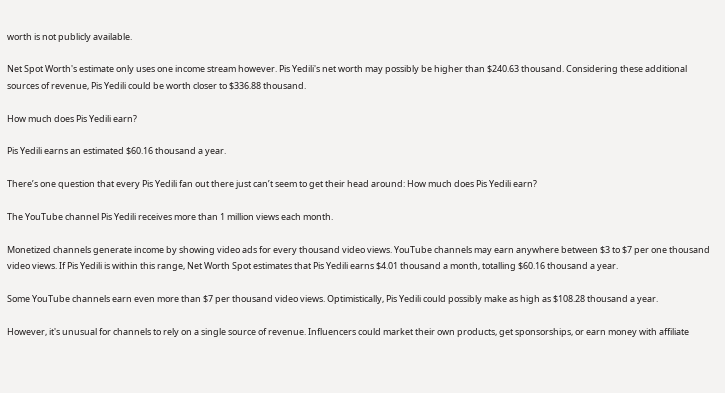worth is not publicly available.

Net Spot Worth's estimate only uses one income stream however. Pis Yedili's net worth may possibly be higher than $240.63 thousand. Considering these additional sources of revenue, Pis Yedili could be worth closer to $336.88 thousand.

How much does Pis Yedili earn?

Pis Yedili earns an estimated $60.16 thousand a year.

There’s one question that every Pis Yedili fan out there just can’t seem to get their head around: How much does Pis Yedili earn?

The YouTube channel Pis Yedili receives more than 1 million views each month.

Monetized channels generate income by showing video ads for every thousand video views. YouTube channels may earn anywhere between $3 to $7 per one thousand video views. If Pis Yedili is within this range, Net Worth Spot estimates that Pis Yedili earns $4.01 thousand a month, totalling $60.16 thousand a year.

Some YouTube channels earn even more than $7 per thousand video views. Optimistically, Pis Yedili could possibly make as high as $108.28 thousand a year.

However, it's unusual for channels to rely on a single source of revenue. Influencers could market their own products, get sponsorships, or earn money with affiliate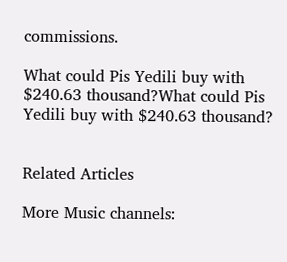commissions.

What could Pis Yedili buy with $240.63 thousand?What could Pis Yedili buy with $240.63 thousand?


Related Articles

More Music channels: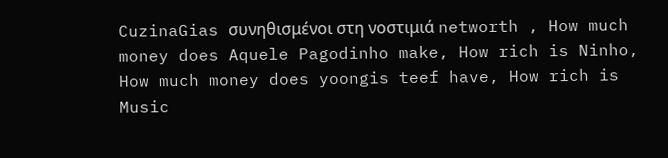CuzinaGias συνηθισμένοι στη νοστιμιά networth , How much money does Aquele Pagodinho make, How rich is Ninho, How much money does yoongis teef have, How rich is Music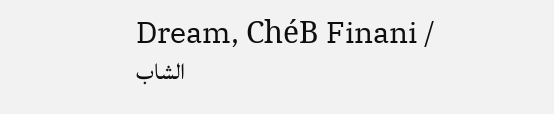Dream, ChéB Finani / الشاب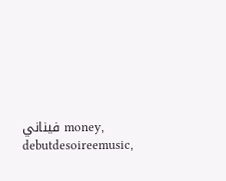فيناني money, debutdesoireemusic,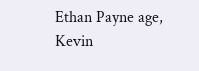Ethan Payne age, Kevin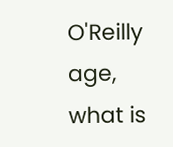O'Reilly age, what is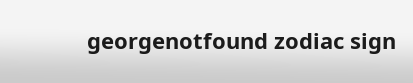georgenotfound zodiac sign